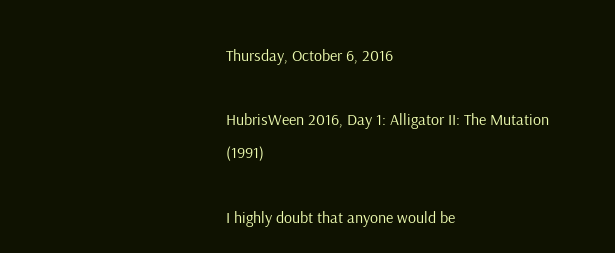Thursday, October 6, 2016

HubrisWeen 2016, Day 1: Alligator II: The Mutation (1991)

I highly doubt that anyone would be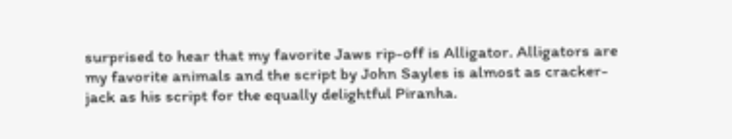surprised to hear that my favorite Jaws rip-off is Alligator. Alligators are my favorite animals and the script by John Sayles is almost as cracker-jack as his script for the equally delightful Piranha.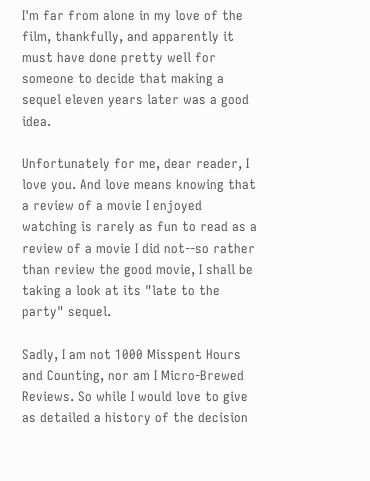I'm far from alone in my love of the film, thankfully, and apparently it must have done pretty well for someone to decide that making a sequel eleven years later was a good idea.

Unfortunately for me, dear reader, I love you. And love means knowing that a review of a movie I enjoyed watching is rarely as fun to read as a review of a movie I did not--so rather than review the good movie, I shall be taking a look at its "late to the party" sequel.

Sadly, I am not 1000 Misspent Hours and Counting, nor am I Micro-Brewed Reviews. So while I would love to give as detailed a history of the decision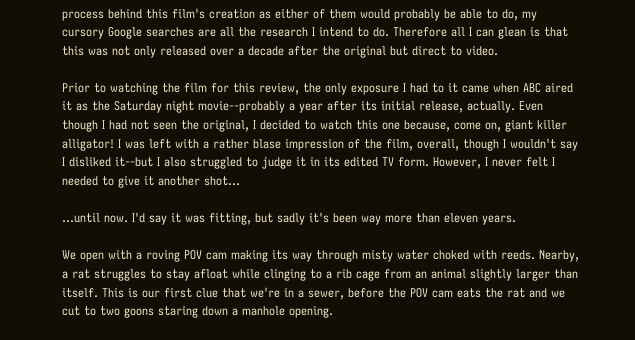process behind this film's creation as either of them would probably be able to do, my cursory Google searches are all the research I intend to do. Therefore all I can glean is that this was not only released over a decade after the original but direct to video.

Prior to watching the film for this review, the only exposure I had to it came when ABC aired it as the Saturday night movie--probably a year after its initial release, actually. Even though I had not seen the original, I decided to watch this one because, come on, giant killer alligator! I was left with a rather blase impression of the film, overall, though I wouldn't say I disliked it--but I also struggled to judge it in its edited TV form. However, I never felt I needed to give it another shot...

...until now. I'd say it was fitting, but sadly it's been way more than eleven years.

We open with a roving POV cam making its way through misty water choked with reeds. Nearby, a rat struggles to stay afloat while clinging to a rib cage from an animal slightly larger than itself. This is our first clue that we're in a sewer, before the POV cam eats the rat and we cut to two goons staring down a manhole opening.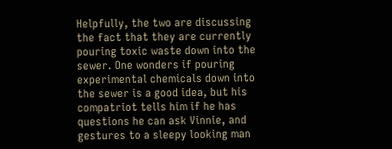Helpfully, the two are discussing the fact that they are currently pouring toxic waste down into the sewer. One wonders if pouring experimental chemicals down into the sewer is a good idea, but his compatriot tells him if he has questions he can ask Vinnie, and gestures to a sleepy looking man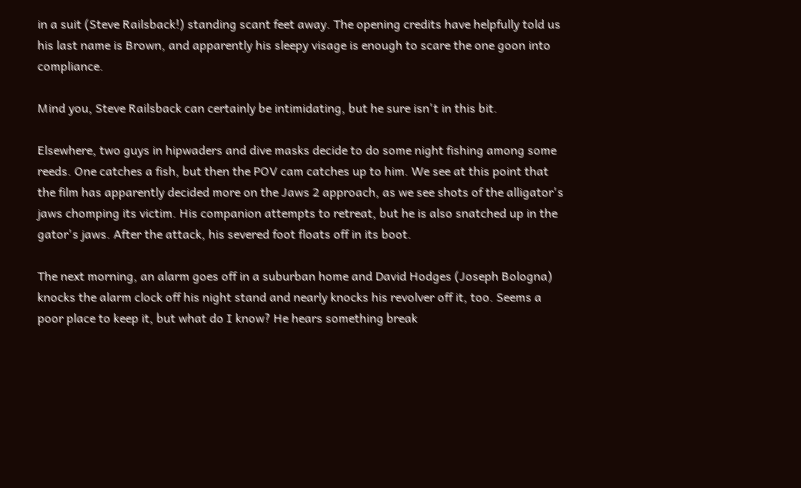in a suit (Steve Railsback!) standing scant feet away. The opening credits have helpfully told us his last name is Brown, and apparently his sleepy visage is enough to scare the one goon into compliance.

Mind you, Steve Railsback can certainly be intimidating, but he sure isn't in this bit.

Elsewhere, two guys in hipwaders and dive masks decide to do some night fishing among some reeds. One catches a fish, but then the POV cam catches up to him. We see at this point that the film has apparently decided more on the Jaws 2 approach, as we see shots of the alligator's jaws chomping its victim. His companion attempts to retreat, but he is also snatched up in the gator's jaws. After the attack, his severed foot floats off in its boot.

The next morning, an alarm goes off in a suburban home and David Hodges (Joseph Bologna) knocks the alarm clock off his night stand and nearly knocks his revolver off it, too. Seems a poor place to keep it, but what do I know? He hears something break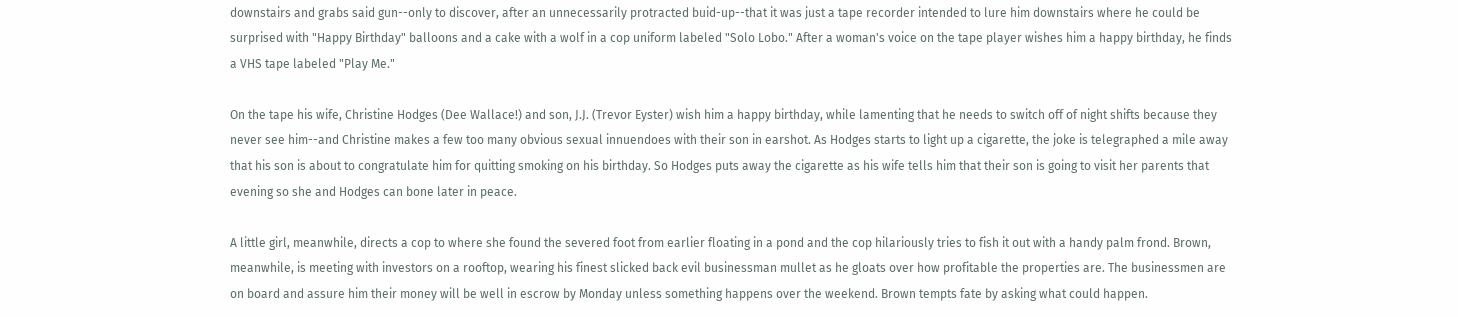downstairs and grabs said gun--only to discover, after an unnecessarily protracted buid-up--that it was just a tape recorder intended to lure him downstairs where he could be surprised with "Happy Birthday" balloons and a cake with a wolf in a cop uniform labeled "Solo Lobo." After a woman's voice on the tape player wishes him a happy birthday, he finds a VHS tape labeled "Play Me."

On the tape his wife, Christine Hodges (Dee Wallace!) and son, J.J. (Trevor Eyster) wish him a happy birthday, while lamenting that he needs to switch off of night shifts because they never see him--and Christine makes a few too many obvious sexual innuendoes with their son in earshot. As Hodges starts to light up a cigarette, the joke is telegraphed a mile away that his son is about to congratulate him for quitting smoking on his birthday. So Hodges puts away the cigarette as his wife tells him that their son is going to visit her parents that evening so she and Hodges can bone later in peace.

A little girl, meanwhile, directs a cop to where she found the severed foot from earlier floating in a pond and the cop hilariously tries to fish it out with a handy palm frond. Brown, meanwhile, is meeting with investors on a rooftop, wearing his finest slicked back evil businessman mullet as he gloats over how profitable the properties are. The businessmen are on board and assure him their money will be well in escrow by Monday unless something happens over the weekend. Brown tempts fate by asking what could happen.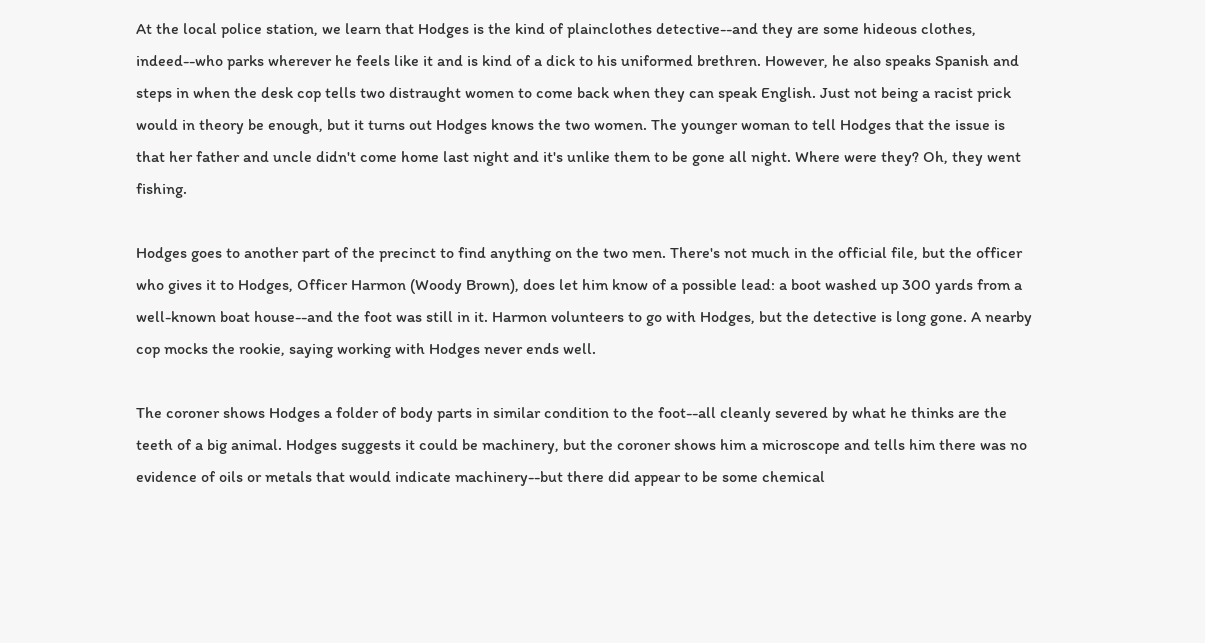At the local police station, we learn that Hodges is the kind of plainclothes detective--and they are some hideous clothes, indeed--who parks wherever he feels like it and is kind of a dick to his uniformed brethren. However, he also speaks Spanish and steps in when the desk cop tells two distraught women to come back when they can speak English. Just not being a racist prick would in theory be enough, but it turns out Hodges knows the two women. The younger woman to tell Hodges that the issue is that her father and uncle didn't come home last night and it's unlike them to be gone all night. Where were they? Oh, they went fishing.

Hodges goes to another part of the precinct to find anything on the two men. There's not much in the official file, but the officer who gives it to Hodges, Officer Harmon (Woody Brown), does let him know of a possible lead: a boot washed up 300 yards from a well-known boat house--and the foot was still in it. Harmon volunteers to go with Hodges, but the detective is long gone. A nearby cop mocks the rookie, saying working with Hodges never ends well.

The coroner shows Hodges a folder of body parts in similar condition to the foot--all cleanly severed by what he thinks are the teeth of a big animal. Hodges suggests it could be machinery, but the coroner shows him a microscope and tells him there was no evidence of oils or metals that would indicate machinery--but there did appear to be some chemical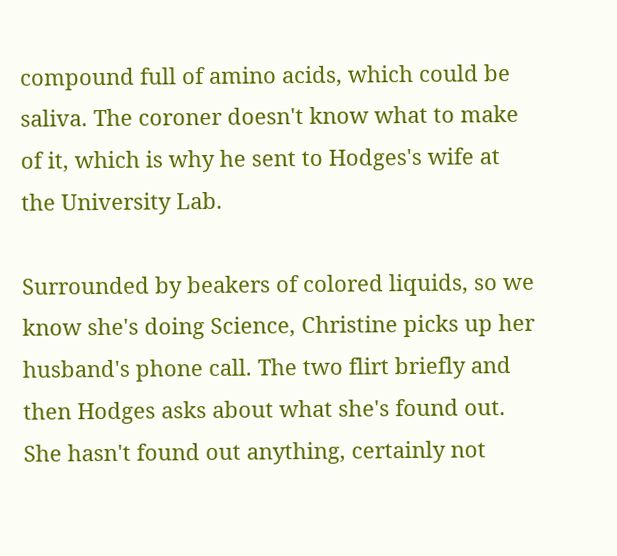compound full of amino acids, which could be saliva. The coroner doesn't know what to make of it, which is why he sent to Hodges's wife at the University Lab.

Surrounded by beakers of colored liquids, so we know she's doing Science, Christine picks up her husband's phone call. The two flirt briefly and then Hodges asks about what she's found out. She hasn't found out anything, certainly not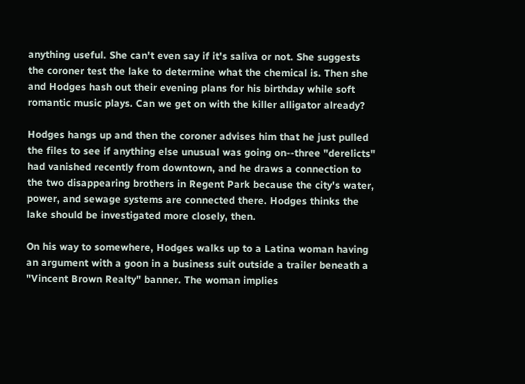anything useful. She can't even say if it's saliva or not. She suggests the coroner test the lake to determine what the chemical is. Then she and Hodges hash out their evening plans for his birthday while soft romantic music plays. Can we get on with the killer alligator already?

Hodges hangs up and then the coroner advises him that he just pulled the files to see if anything else unusual was going on--three "derelicts" had vanished recently from downtown, and he draws a connection to the two disappearing brothers in Regent Park because the city's water, power, and sewage systems are connected there. Hodges thinks the lake should be investigated more closely, then.

On his way to somewhere, Hodges walks up to a Latina woman having an argument with a goon in a business suit outside a trailer beneath a "Vincent Brown Realty" banner. The woman implies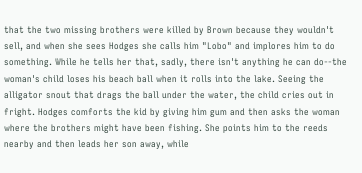that the two missing brothers were killed by Brown because they wouldn't sell, and when she sees Hodges she calls him "Lobo" and implores him to do something. While he tells her that, sadly, there isn't anything he can do--the woman's child loses his beach ball when it rolls into the lake. Seeing the alligator snout that drags the ball under the water, the child cries out in fright. Hodges comforts the kid by giving him gum and then asks the woman where the brothers might have been fishing. She points him to the reeds nearby and then leads her son away, while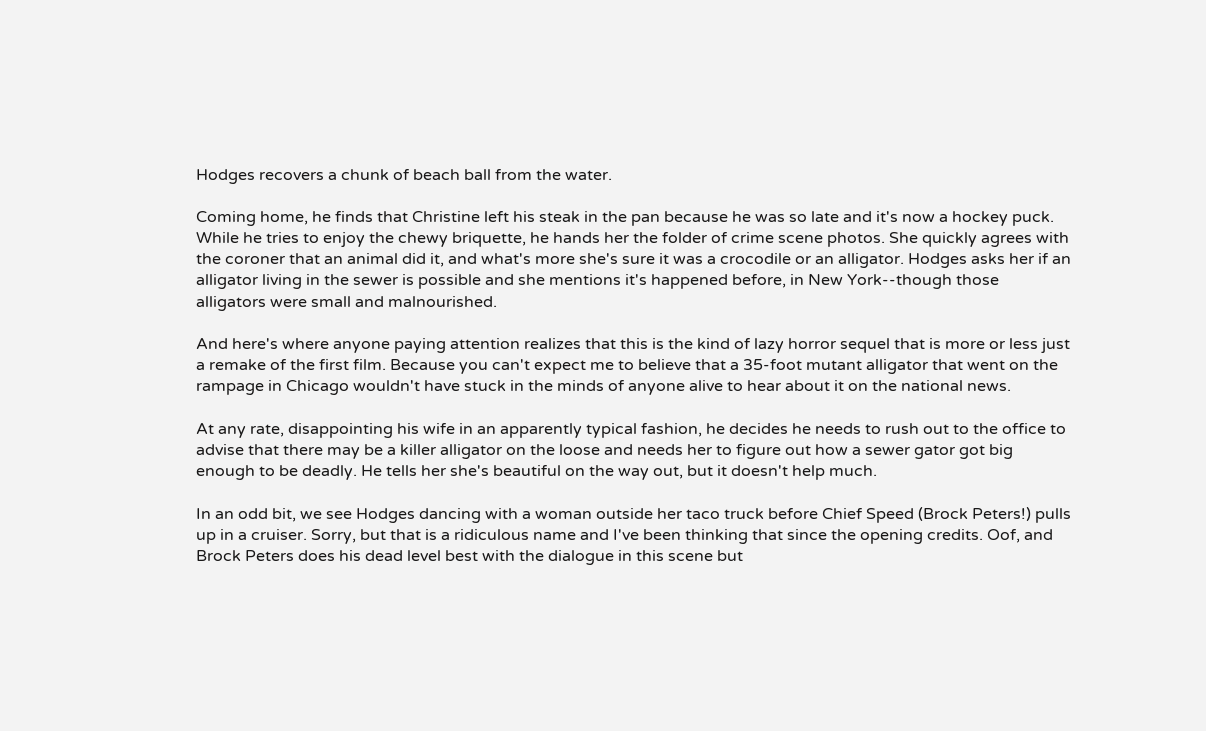Hodges recovers a chunk of beach ball from the water.

Coming home, he finds that Christine left his steak in the pan because he was so late and it's now a hockey puck. While he tries to enjoy the chewy briquette, he hands her the folder of crime scene photos. She quickly agrees with the coroner that an animal did it, and what's more she's sure it was a crocodile or an alligator. Hodges asks her if an alligator living in the sewer is possible and she mentions it's happened before, in New York--though those alligators were small and malnourished.

And here's where anyone paying attention realizes that this is the kind of lazy horror sequel that is more or less just a remake of the first film. Because you can't expect me to believe that a 35-foot mutant alligator that went on the rampage in Chicago wouldn't have stuck in the minds of anyone alive to hear about it on the national news.

At any rate, disappointing his wife in an apparently typical fashion, he decides he needs to rush out to the office to advise that there may be a killer alligator on the loose and needs her to figure out how a sewer gator got big enough to be deadly. He tells her she's beautiful on the way out, but it doesn't help much.

In an odd bit, we see Hodges dancing with a woman outside her taco truck before Chief Speed (Brock Peters!) pulls up in a cruiser. Sorry, but that is a ridiculous name and I've been thinking that since the opening credits. Oof, and Brock Peters does his dead level best with the dialogue in this scene but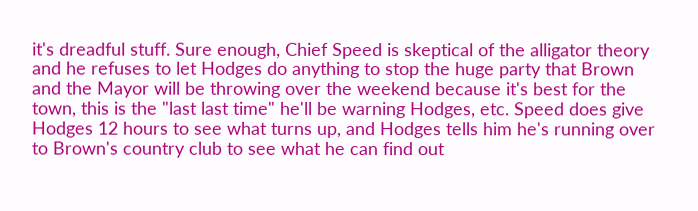it's dreadful stuff. Sure enough, Chief Speed is skeptical of the alligator theory and he refuses to let Hodges do anything to stop the huge party that Brown and the Mayor will be throwing over the weekend because it's best for the town, this is the "last last time" he'll be warning Hodges, etc. Speed does give Hodges 12 hours to see what turns up, and Hodges tells him he's running over to Brown's country club to see what he can find out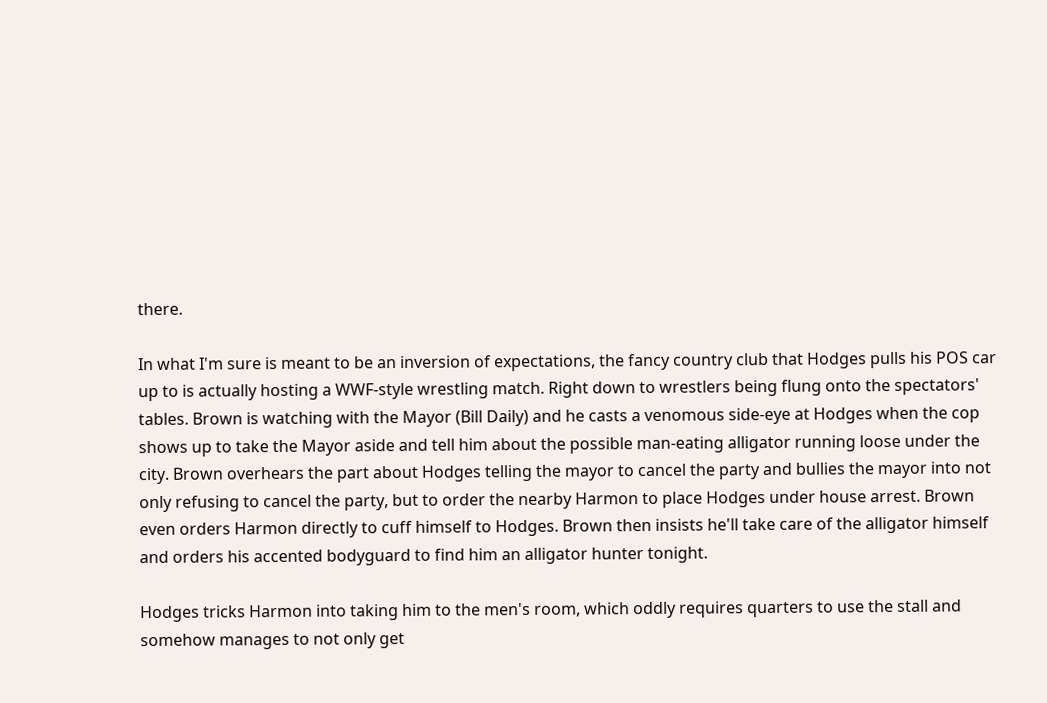there.

In what I'm sure is meant to be an inversion of expectations, the fancy country club that Hodges pulls his POS car up to is actually hosting a WWF-style wrestling match. Right down to wrestlers being flung onto the spectators' tables. Brown is watching with the Mayor (Bill Daily) and he casts a venomous side-eye at Hodges when the cop shows up to take the Mayor aside and tell him about the possible man-eating alligator running loose under the city. Brown overhears the part about Hodges telling the mayor to cancel the party and bullies the mayor into not only refusing to cancel the party, but to order the nearby Harmon to place Hodges under house arrest. Brown even orders Harmon directly to cuff himself to Hodges. Brown then insists he'll take care of the alligator himself and orders his accented bodyguard to find him an alligator hunter tonight.

Hodges tricks Harmon into taking him to the men's room, which oddly requires quarters to use the stall and somehow manages to not only get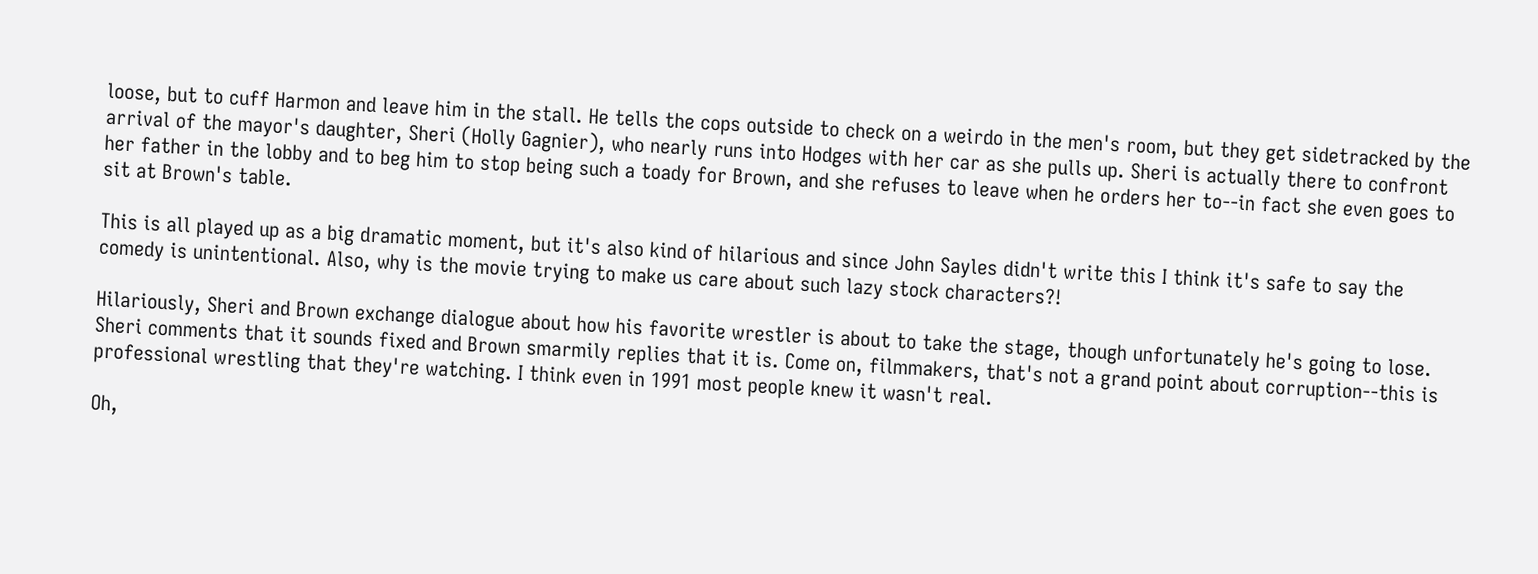loose, but to cuff Harmon and leave him in the stall. He tells the cops outside to check on a weirdo in the men's room, but they get sidetracked by the arrival of the mayor's daughter, Sheri (Holly Gagnier), who nearly runs into Hodges with her car as she pulls up. Sheri is actually there to confront her father in the lobby and to beg him to stop being such a toady for Brown, and she refuses to leave when he orders her to--in fact she even goes to sit at Brown's table.

This is all played up as a big dramatic moment, but it's also kind of hilarious and since John Sayles didn't write this I think it's safe to say the comedy is unintentional. Also, why is the movie trying to make us care about such lazy stock characters?!

Hilariously, Sheri and Brown exchange dialogue about how his favorite wrestler is about to take the stage, though unfortunately he's going to lose. Sheri comments that it sounds fixed and Brown smarmily replies that it is. Come on, filmmakers, that's not a grand point about corruption--this is professional wrestling that they're watching. I think even in 1991 most people knew it wasn't real.

Oh,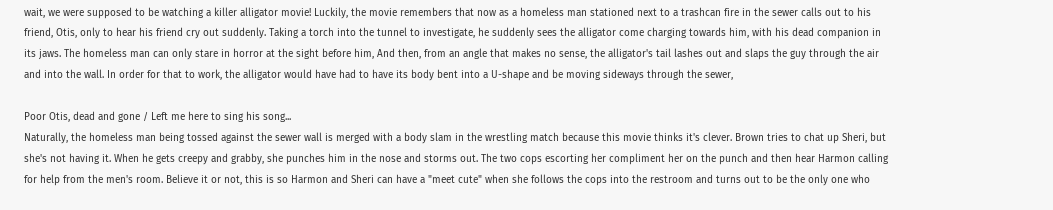wait, we were supposed to be watching a killer alligator movie! Luckily, the movie remembers that now as a homeless man stationed next to a trashcan fire in the sewer calls out to his friend, Otis, only to hear his friend cry out suddenly. Taking a torch into the tunnel to investigate, he suddenly sees the alligator come charging towards him, with his dead companion in its jaws. The homeless man can only stare in horror at the sight before him, And then, from an angle that makes no sense, the alligator's tail lashes out and slaps the guy through the air and into the wall. In order for that to work, the alligator would have had to have its body bent into a U-shape and be moving sideways through the sewer,

Poor Otis, dead and gone / Left me here to sing his song...
Naturally, the homeless man being tossed against the sewer wall is merged with a body slam in the wrestling match because this movie thinks it's clever. Brown tries to chat up Sheri, but she's not having it. When he gets creepy and grabby, she punches him in the nose and storms out. The two cops escorting her compliment her on the punch and then hear Harmon calling for help from the men's room. Believe it or not, this is so Harmon and Sheri can have a "meet cute" when she follows the cops into the restroom and turns out to be the only one who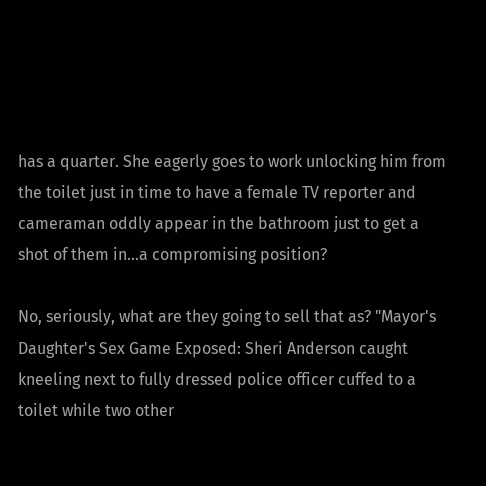has a quarter. She eagerly goes to work unlocking him from the toilet just in time to have a female TV reporter and cameraman oddly appear in the bathroom just to get a shot of them in...a compromising position?

No, seriously, what are they going to sell that as? "Mayor's Daughter's Sex Game Exposed: Sheri Anderson caught kneeling next to fully dressed police officer cuffed to a toilet while two other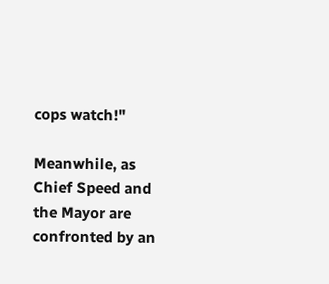cops watch!"

Meanwhile, as Chief Speed and the Mayor are confronted by an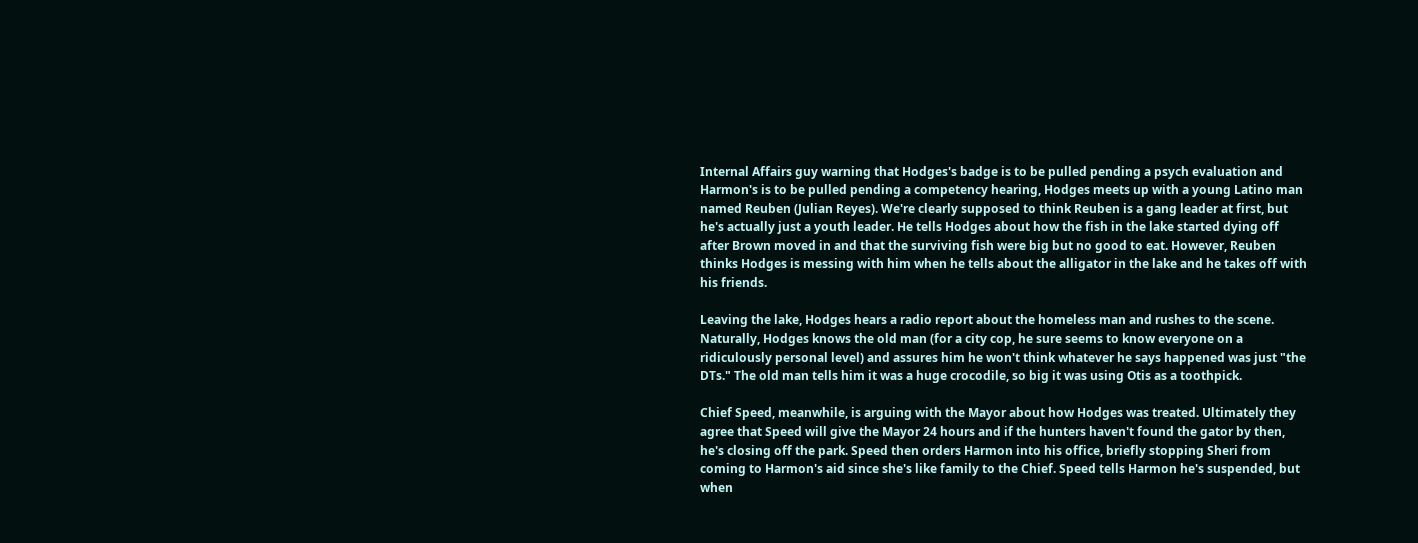Internal Affairs guy warning that Hodges's badge is to be pulled pending a psych evaluation and Harmon's is to be pulled pending a competency hearing, Hodges meets up with a young Latino man named Reuben (Julian Reyes). We're clearly supposed to think Reuben is a gang leader at first, but he's actually just a youth leader. He tells Hodges about how the fish in the lake started dying off after Brown moved in and that the surviving fish were big but no good to eat. However, Reuben thinks Hodges is messing with him when he tells about the alligator in the lake and he takes off with his friends.

Leaving the lake, Hodges hears a radio report about the homeless man and rushes to the scene. Naturally, Hodges knows the old man (for a city cop, he sure seems to know everyone on a ridiculously personal level) and assures him he won't think whatever he says happened was just "the DTs." The old man tells him it was a huge crocodile, so big it was using Otis as a toothpick.

Chief Speed, meanwhile, is arguing with the Mayor about how Hodges was treated. Ultimately they agree that Speed will give the Mayor 24 hours and if the hunters haven't found the gator by then, he's closing off the park. Speed then orders Harmon into his office, briefly stopping Sheri from coming to Harmon's aid since she's like family to the Chief. Speed tells Harmon he's suspended, but when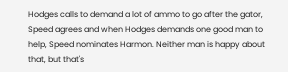Hodges calls to demand a lot of ammo to go after the gator, Speed agrees and when Hodges demands one good man to help, Speed nominates Harmon. Neither man is happy about that, but that's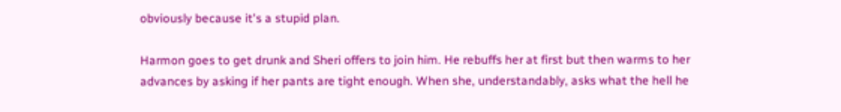obviously because it's a stupid plan.

Harmon goes to get drunk and Sheri offers to join him. He rebuffs her at first but then warms to her advances by asking if her pants are tight enough. When she, understandably, asks what the hell he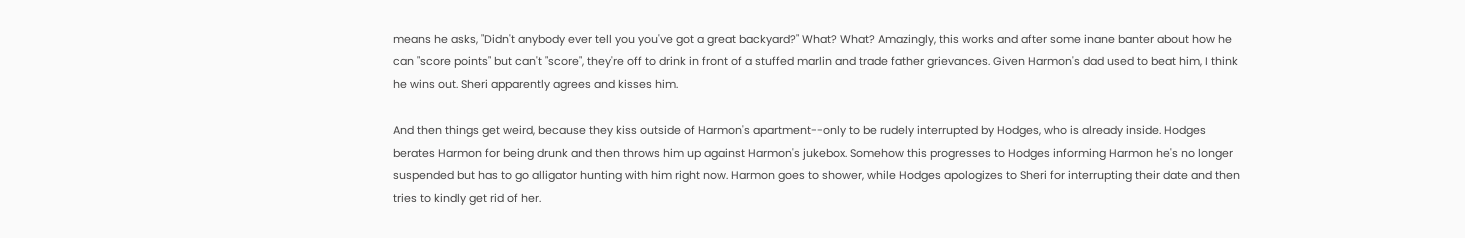means he asks, "Didn't anybody ever tell you you've got a great backyard?" What? What? Amazingly, this works and after some inane banter about how he can "score points" but can't "score", they're off to drink in front of a stuffed marlin and trade father grievances. Given Harmon's dad used to beat him, I think he wins out. Sheri apparently agrees and kisses him.

And then things get weird, because they kiss outside of Harmon's apartment--only to be rudely interrupted by Hodges, who is already inside. Hodges berates Harmon for being drunk and then throws him up against Harmon's jukebox. Somehow this progresses to Hodges informing Harmon he's no longer suspended but has to go alligator hunting with him right now. Harmon goes to shower, while Hodges apologizes to Sheri for interrupting their date and then tries to kindly get rid of her.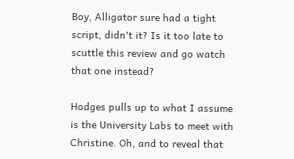Boy, Alligator sure had a tight script, didn't it? Is it too late to scuttle this review and go watch that one instead?

Hodges pulls up to what I assume is the University Labs to meet with Christine. Oh, and to reveal that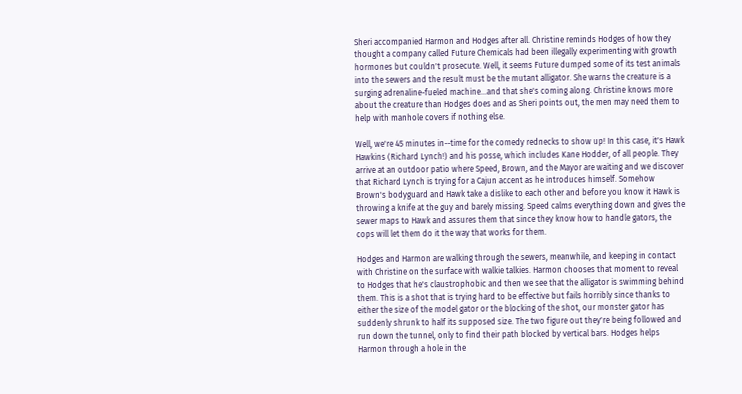Sheri accompanied Harmon and Hodges after all. Christine reminds Hodges of how they thought a company called Future Chemicals had been illegally experimenting with growth hormones but couldn't prosecute. Well, it seems Future dumped some of its test animals into the sewers and the result must be the mutant alligator. She warns the creature is a surging adrenaline-fueled machine...and that she's coming along. Christine knows more about the creature than Hodges does and as Sheri points out, the men may need them to help with manhole covers if nothing else.

Well, we're 45 minutes in--time for the comedy rednecks to show up! In this case, it's Hawk Hawkins (Richard Lynch!) and his posse, which includes Kane Hodder, of all people. They arrive at an outdoor patio where Speed, Brown, and the Mayor are waiting and we discover that Richard Lynch is trying for a Cajun accent as he introduces himself. Somehow Brown's bodyguard and Hawk take a dislike to each other and before you know it Hawk is throwing a knife at the guy and barely missing. Speed calms everything down and gives the sewer maps to Hawk and assures them that since they know how to handle gators, the cops will let them do it the way that works for them.

Hodges and Harmon are walking through the sewers, meanwhile, and keeping in contact with Christine on the surface with walkie talkies. Harmon chooses that moment to reveal to Hodges that he's claustrophobic and then we see that the alligator is swimming behind them. This is a shot that is trying hard to be effective but fails horribly since thanks to either the size of the model gator or the blocking of the shot, our monster gator has suddenly shrunk to half its supposed size. The two figure out they're being followed and run down the tunnel, only to find their path blocked by vertical bars. Hodges helps Harmon through a hole in the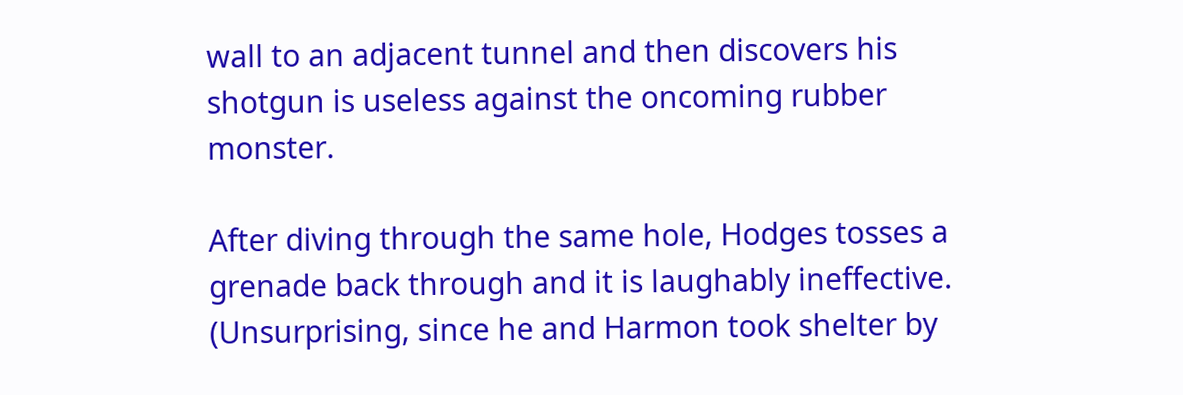wall to an adjacent tunnel and then discovers his shotgun is useless against the oncoming rubber monster.

After diving through the same hole, Hodges tosses a grenade back through and it is laughably ineffective. (Unsurprising, since he and Harmon took shelter by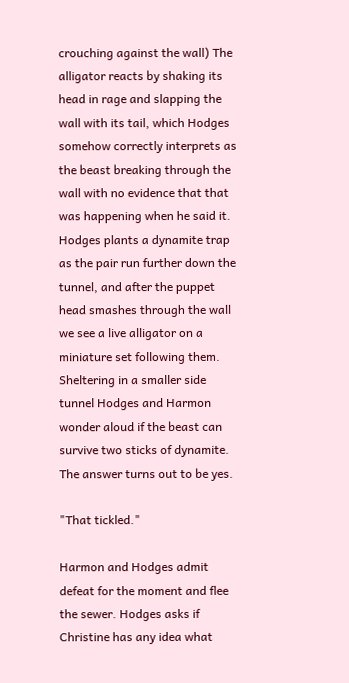crouching against the wall) The alligator reacts by shaking its head in rage and slapping the wall with its tail, which Hodges somehow correctly interprets as the beast breaking through the wall with no evidence that that was happening when he said it. Hodges plants a dynamite trap as the pair run further down the tunnel, and after the puppet head smashes through the wall we see a live alligator on a miniature set following them. Sheltering in a smaller side tunnel Hodges and Harmon wonder aloud if the beast can survive two sticks of dynamite. The answer turns out to be yes.

"That tickled."

Harmon and Hodges admit defeat for the moment and flee the sewer. Hodges asks if Christine has any idea what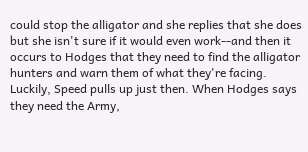could stop the alligator and she replies that she does but she isn't sure if it would even work--and then it occurs to Hodges that they need to find the alligator hunters and warn them of what they're facing. Luckily, Speed pulls up just then. When Hodges says they need the Army,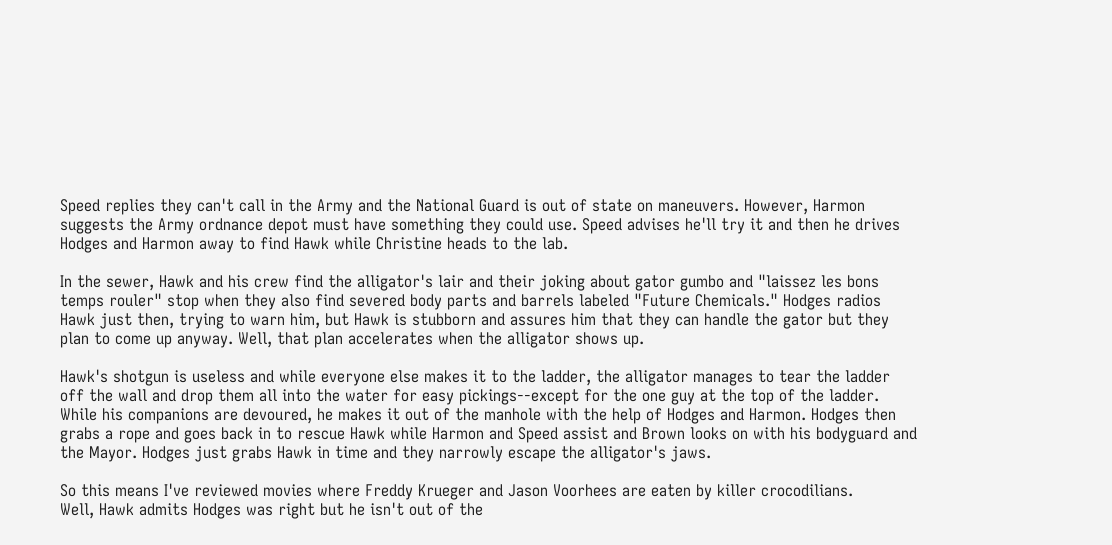Speed replies they can't call in the Army and the National Guard is out of state on maneuvers. However, Harmon suggests the Army ordnance depot must have something they could use. Speed advises he'll try it and then he drives Hodges and Harmon away to find Hawk while Christine heads to the lab.

In the sewer, Hawk and his crew find the alligator's lair and their joking about gator gumbo and "laissez les bons temps rouler" stop when they also find severed body parts and barrels labeled "Future Chemicals." Hodges radios Hawk just then, trying to warn him, but Hawk is stubborn and assures him that they can handle the gator but they plan to come up anyway. Well, that plan accelerates when the alligator shows up.

Hawk's shotgun is useless and while everyone else makes it to the ladder, the alligator manages to tear the ladder off the wall and drop them all into the water for easy pickings--except for the one guy at the top of the ladder. While his companions are devoured, he makes it out of the manhole with the help of Hodges and Harmon. Hodges then grabs a rope and goes back in to rescue Hawk while Harmon and Speed assist and Brown looks on with his bodyguard and the Mayor. Hodges just grabs Hawk in time and they narrowly escape the alligator's jaws.

So this means I've reviewed movies where Freddy Krueger and Jason Voorhees are eaten by killer crocodilians.
Well, Hawk admits Hodges was right but he isn't out of the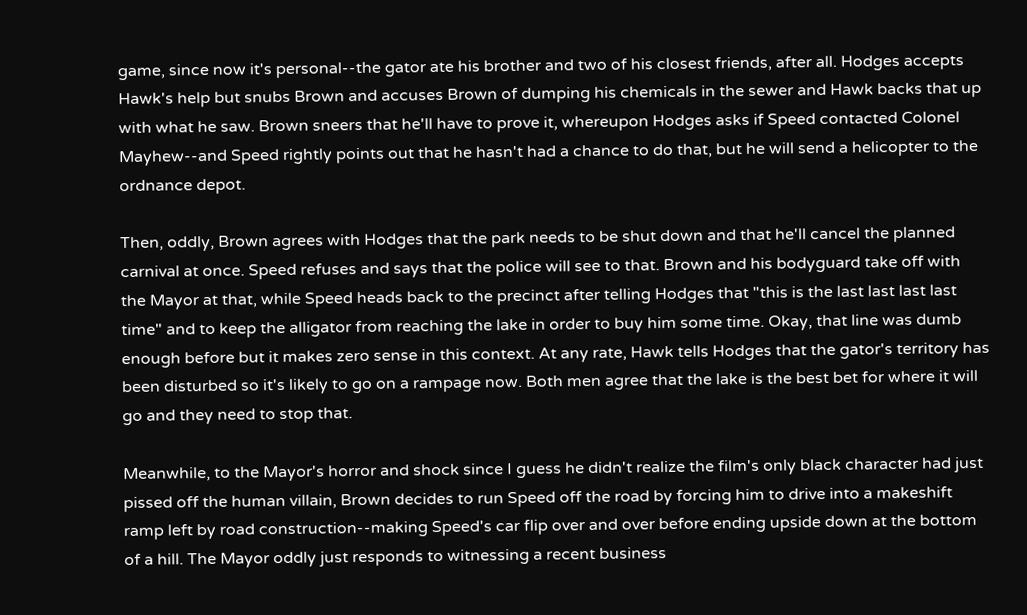game, since now it's personal--the gator ate his brother and two of his closest friends, after all. Hodges accepts Hawk's help but snubs Brown and accuses Brown of dumping his chemicals in the sewer and Hawk backs that up with what he saw. Brown sneers that he'll have to prove it, whereupon Hodges asks if Speed contacted Colonel Mayhew--and Speed rightly points out that he hasn't had a chance to do that, but he will send a helicopter to the ordnance depot.

Then, oddly, Brown agrees with Hodges that the park needs to be shut down and that he'll cancel the planned carnival at once. Speed refuses and says that the police will see to that. Brown and his bodyguard take off with the Mayor at that, while Speed heads back to the precinct after telling Hodges that "this is the last last last last time" and to keep the alligator from reaching the lake in order to buy him some time. Okay, that line was dumb enough before but it makes zero sense in this context. At any rate, Hawk tells Hodges that the gator's territory has been disturbed so it's likely to go on a rampage now. Both men agree that the lake is the best bet for where it will go and they need to stop that.

Meanwhile, to the Mayor's horror and shock since I guess he didn't realize the film's only black character had just pissed off the human villain, Brown decides to run Speed off the road by forcing him to drive into a makeshift ramp left by road construction--making Speed's car flip over and over before ending upside down at the bottom of a hill. The Mayor oddly just responds to witnessing a recent business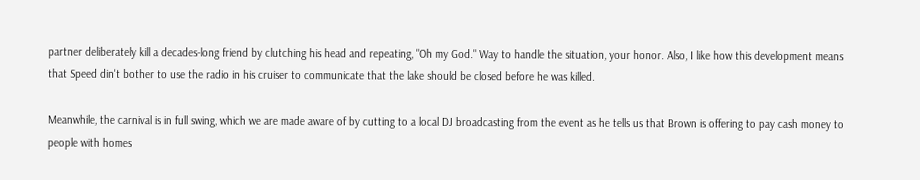partner deliberately kill a decades-long friend by clutching his head and repeating, "Oh my God." Way to handle the situation, your honor. Also, I like how this development means that Speed din't bother to use the radio in his cruiser to communicate that the lake should be closed before he was killed.

Meanwhile, the carnival is in full swing, which we are made aware of by cutting to a local DJ broadcasting from the event as he tells us that Brown is offering to pay cash money to people with homes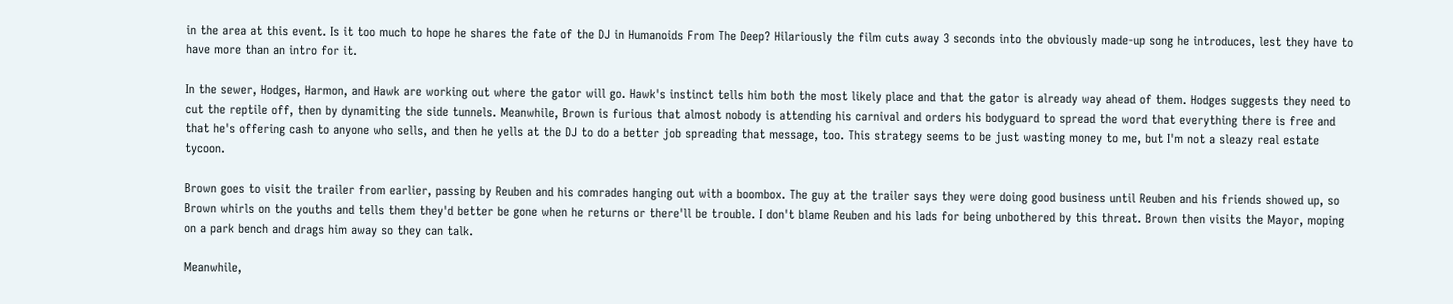in the area at this event. Is it too much to hope he shares the fate of the DJ in Humanoids From The Deep? Hilariously the film cuts away 3 seconds into the obviously made-up song he introduces, lest they have to have more than an intro for it.

In the sewer, Hodges, Harmon, and Hawk are working out where the gator will go. Hawk's instinct tells him both the most likely place and that the gator is already way ahead of them. Hodges suggests they need to cut the reptile off, then by dynamiting the side tunnels. Meanwhile, Brown is furious that almost nobody is attending his carnival and orders his bodyguard to spread the word that everything there is free and that he's offering cash to anyone who sells, and then he yells at the DJ to do a better job spreading that message, too. This strategy seems to be just wasting money to me, but I'm not a sleazy real estate tycoon.

Brown goes to visit the trailer from earlier, passing by Reuben and his comrades hanging out with a boombox. The guy at the trailer says they were doing good business until Reuben and his friends showed up, so Brown whirls on the youths and tells them they'd better be gone when he returns or there'll be trouble. I don't blame Reuben and his lads for being unbothered by this threat. Brown then visits the Mayor, moping on a park bench and drags him away so they can talk.

Meanwhile,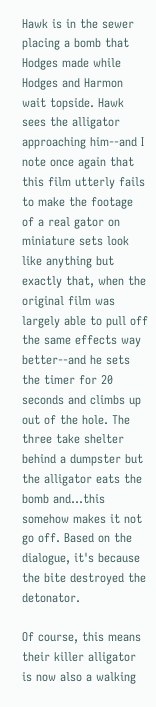Hawk is in the sewer placing a bomb that Hodges made while Hodges and Harmon wait topside. Hawk sees the alligator approaching him--and I note once again that this film utterly fails to make the footage of a real gator on miniature sets look like anything but exactly that, when the original film was largely able to pull off the same effects way better--and he sets the timer for 20 seconds and climbs up out of the hole. The three take shelter behind a dumpster but the alligator eats the bomb and...this somehow makes it not go off. Based on the dialogue, it's because the bite destroyed the detonator.

Of course, this means their killer alligator is now also a walking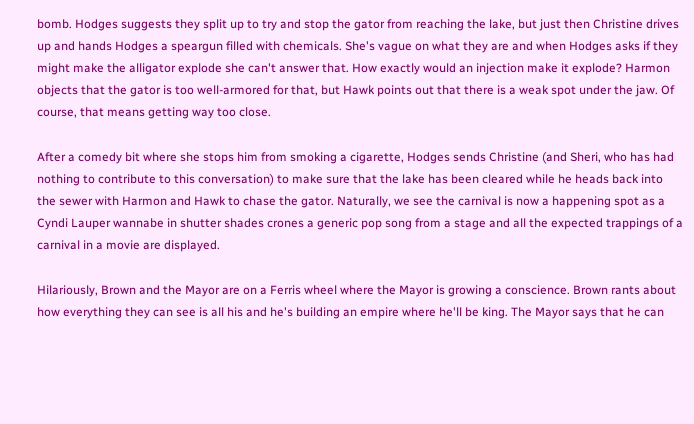bomb. Hodges suggests they split up to try and stop the gator from reaching the lake, but just then Christine drives up and hands Hodges a speargun filled with chemicals. She's vague on what they are and when Hodges asks if they might make the alligator explode she can't answer that. How exactly would an injection make it explode? Harmon objects that the gator is too well-armored for that, but Hawk points out that there is a weak spot under the jaw. Of course, that means getting way too close.

After a comedy bit where she stops him from smoking a cigarette, Hodges sends Christine (and Sheri, who has had nothing to contribute to this conversation) to make sure that the lake has been cleared while he heads back into the sewer with Harmon and Hawk to chase the gator. Naturally, we see the carnival is now a happening spot as a Cyndi Lauper wannabe in shutter shades crones a generic pop song from a stage and all the expected trappings of a carnival in a movie are displayed.

Hilariously, Brown and the Mayor are on a Ferris wheel where the Mayor is growing a conscience. Brown rants about how everything they can see is all his and he's building an empire where he'll be king. The Mayor says that he can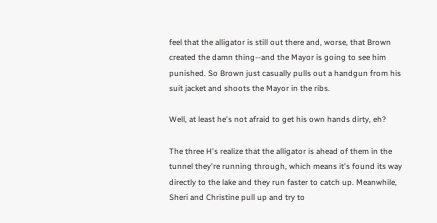feel that the alligator is still out there and, worse, that Brown created the damn thing--and the Mayor is going to see him punished. So Brown just casually pulls out a handgun from his suit jacket and shoots the Mayor in the ribs.

Well, at least he's not afraid to get his own hands dirty, eh?

The three H's realize that the alligator is ahead of them in the tunnel they're running through, which means it's found its way directly to the lake and they run faster to catch up. Meanwhile, Sheri and Christine pull up and try to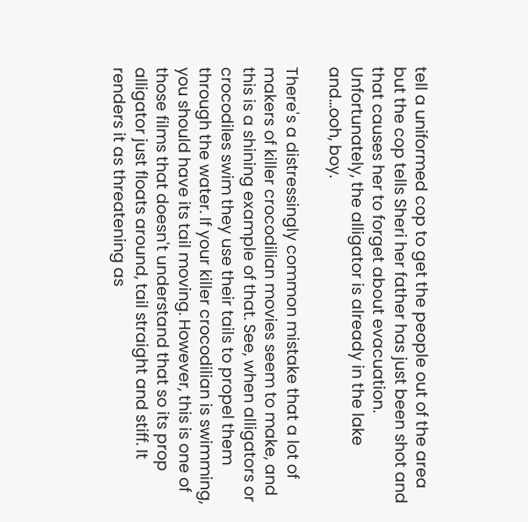tell a uniformed cop to get the people out of the area but the cop tells Sheri her father has just been shot and that causes her to forget about evacuation. Unfortunately, the alligator is already in the lake and...ooh, boy.

There's a distressingly common mistake that a lot of makers of killer crocodilian movies seem to make, and this is a shining example of that. See, when alligators or crocodiles swim they use their tails to propel them through the water. If your killer crocodilian is swimming, you should have its tail moving. However, this is one of those films that doesn't understand that so its prop alligator just floats around, tail straight and stiff. It renders it as threatening as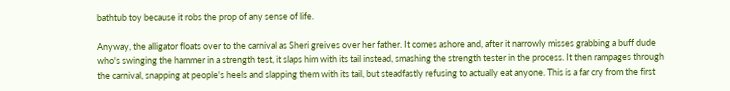bathtub toy because it robs the prop of any sense of life.

Anyway, the alligator floats over to the carnival as Sheri greives over her father. It comes ashore and, after it narrowly misses grabbing a buff dude who's swinging the hammer in a strength test, it slaps him with its tail instead, smashing the strength tester in the process. It then rampages through the carnival, snapping at people's heels and slapping them with its tail, but steadfastly refusing to actually eat anyone. This is a far cry from the first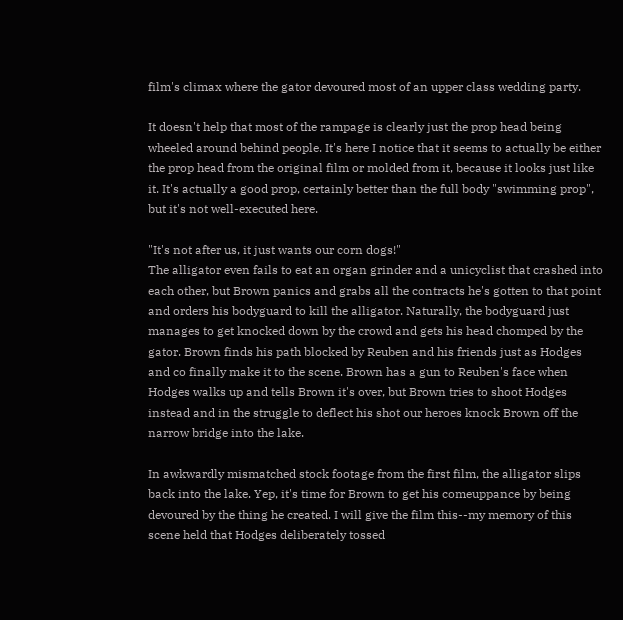film's climax where the gator devoured most of an upper class wedding party.

It doesn't help that most of the rampage is clearly just the prop head being wheeled around behind people. It's here I notice that it seems to actually be either the prop head from the original film or molded from it, because it looks just like it. It's actually a good prop, certainly better than the full body "swimming prop", but it's not well-executed here.

"It's not after us, it just wants our corn dogs!"
The alligator even fails to eat an organ grinder and a unicyclist that crashed into each other, but Brown panics and grabs all the contracts he's gotten to that point and orders his bodyguard to kill the alligator. Naturally, the bodyguard just manages to get knocked down by the crowd and gets his head chomped by the gator. Brown finds his path blocked by Reuben and his friends just as Hodges and co finally make it to the scene. Brown has a gun to Reuben's face when Hodges walks up and tells Brown it's over, but Brown tries to shoot Hodges instead and in the struggle to deflect his shot our heroes knock Brown off the narrow bridge into the lake.

In awkwardly mismatched stock footage from the first film, the alligator slips back into the lake. Yep, it's time for Brown to get his comeuppance by being devoured by the thing he created. I will give the film this--my memory of this scene held that Hodges deliberately tossed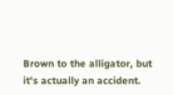Brown to the alligator, but it's actually an accident.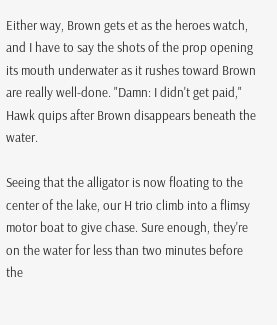Either way, Brown gets et as the heroes watch, and I have to say the shots of the prop opening its mouth underwater as it rushes toward Brown are really well-done. "Damn: I didn't get paid," Hawk quips after Brown disappears beneath the water.

Seeing that the alligator is now floating to the center of the lake, our H trio climb into a flimsy motor boat to give chase. Sure enough, they're on the water for less than two minutes before the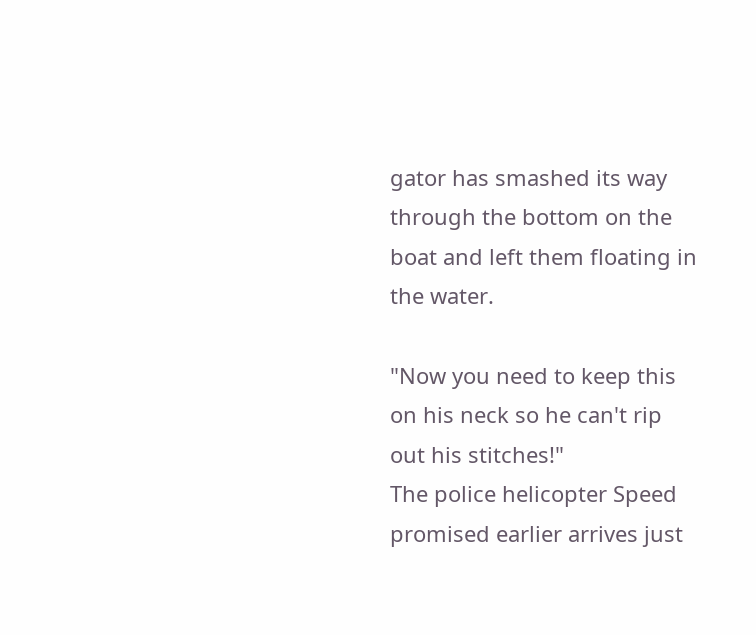gator has smashed its way through the bottom on the boat and left them floating in the water.

"Now you need to keep this on his neck so he can't rip out his stitches!"
The police helicopter Speed promised earlier arrives just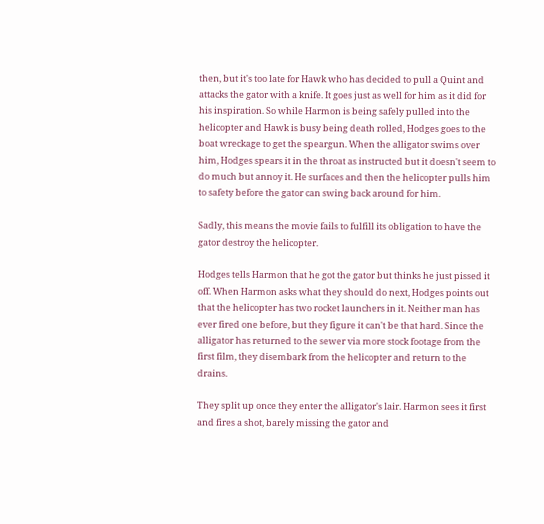then, but it's too late for Hawk who has decided to pull a Quint and attacks the gator with a knife. It goes just as well for him as it did for his inspiration. So while Harmon is being safely pulled into the helicopter and Hawk is busy being death rolled, Hodges goes to the boat wreckage to get the speargun. When the alligator swims over him, Hodges spears it in the throat as instructed but it doesn't seem to do much but annoy it. He surfaces and then the helicopter pulls him to safety before the gator can swing back around for him.

Sadly, this means the movie fails to fulfill its obligation to have the gator destroy the helicopter.

Hodges tells Harmon that he got the gator but thinks he just pissed it off. When Harmon asks what they should do next, Hodges points out that the helicopter has two rocket launchers in it. Neither man has ever fired one before, but they figure it can't be that hard. Since the alligator has returned to the sewer via more stock footage from the first film, they disembark from the helicopter and return to the drains.

They split up once they enter the alligator's lair. Harmon sees it first and fires a shot, barely missing the gator and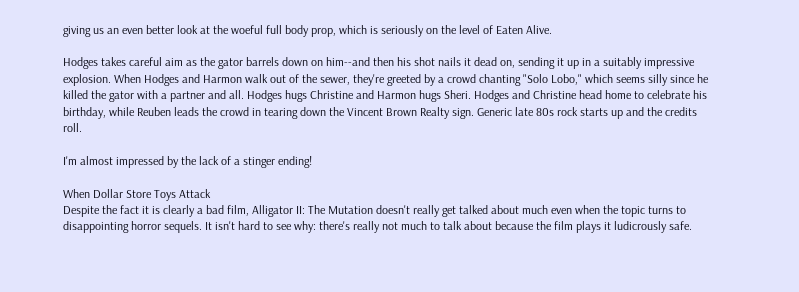giving us an even better look at the woeful full body prop, which is seriously on the level of Eaten Alive.

Hodges takes careful aim as the gator barrels down on him--and then his shot nails it dead on, sending it up in a suitably impressive explosion. When Hodges and Harmon walk out of the sewer, they're greeted by a crowd chanting "Solo Lobo," which seems silly since he killed the gator with a partner and all. Hodges hugs Christine and Harmon hugs Sheri. Hodges and Christine head home to celebrate his birthday, while Reuben leads the crowd in tearing down the Vincent Brown Realty sign. Generic late 80s rock starts up and the credits roll.

I'm almost impressed by the lack of a stinger ending!

When Dollar Store Toys Attack
Despite the fact it is clearly a bad film, Alligator II: The Mutation doesn't really get talked about much even when the topic turns to disappointing horror sequels. It isn't hard to see why: there's really not much to talk about because the film plays it ludicrously safe.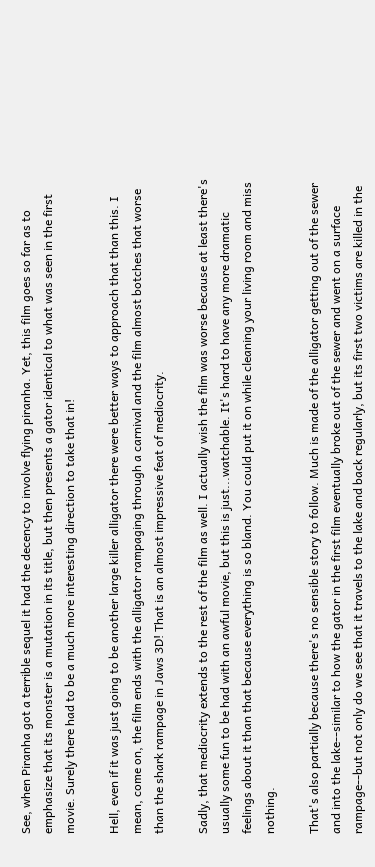See, when Piranha got a terrible sequel it had the decency to involve flying piranha. Yet, this film goes so far as to emphasize that its monster is a mutation in its title, but then presents a gator identical to what was seen in the first movie. Surely there had to be a much more interesting direction to take that in!

Hell, even if it was just going to be another large killer alligator there were better ways to approach that than this. I mean, come on, the film ends with the alligator rampaging through a carnival and the film almost botches that worse than the shark rampage in Jaws 3D! That is an almost impressive feat of mediocrity.

Sadly, that mediocrity extends to the rest of the film as well. I actually wish the film was worse because at least there's usually some fun to be had with an awful movie, but this is just...watchable. It's hard to have any more dramatic feelings about it than that because everything is so bland. You could put it on while cleaning your living room and miss nothing.

That's also partially because there's no sensible story to follow. Much is made of the alligator getting out of the sewer and into the lake--similar to how the gator in the first film eventually broke out of the sewer and went on a surface rampage--but not only do we see that it travels to the lake and back regularly, but its first two victims are killed in the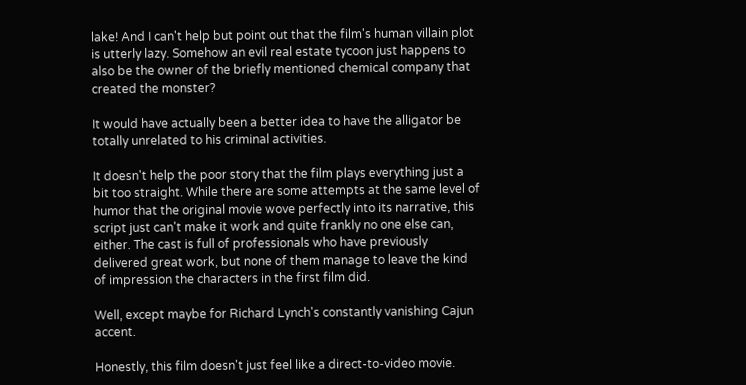lake! And I can't help but point out that the film's human villain plot is utterly lazy. Somehow an evil real estate tycoon just happens to also be the owner of the briefly mentioned chemical company that created the monster?

It would have actually been a better idea to have the alligator be totally unrelated to his criminal activities.

It doesn't help the poor story that the film plays everything just a bit too straight. While there are some attempts at the same level of humor that the original movie wove perfectly into its narrative, this script just can't make it work and quite frankly no one else can, either. The cast is full of professionals who have previously delivered great work, but none of them manage to leave the kind of impression the characters in the first film did.

Well, except maybe for Richard Lynch's constantly vanishing Cajun accent.

Honestly, this film doesn't just feel like a direct-to-video movie.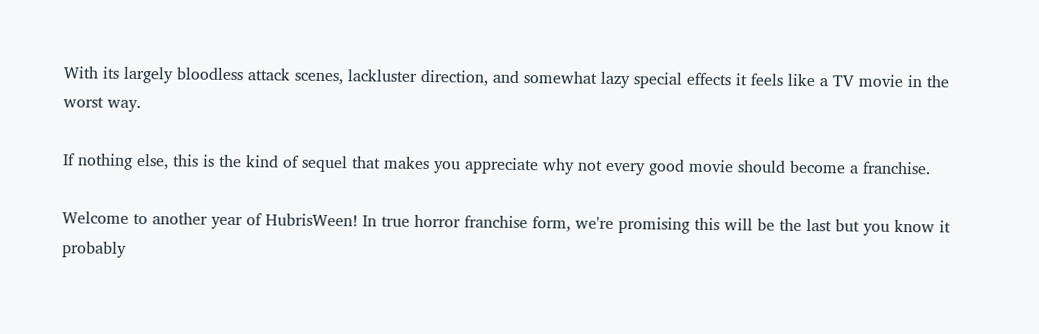With its largely bloodless attack scenes, lackluster direction, and somewhat lazy special effects it feels like a TV movie in the worst way.

If nothing else, this is the kind of sequel that makes you appreciate why not every good movie should become a franchise.

Welcome to another year of HubrisWeen! In true horror franchise form, we're promising this will be the last but you know it probably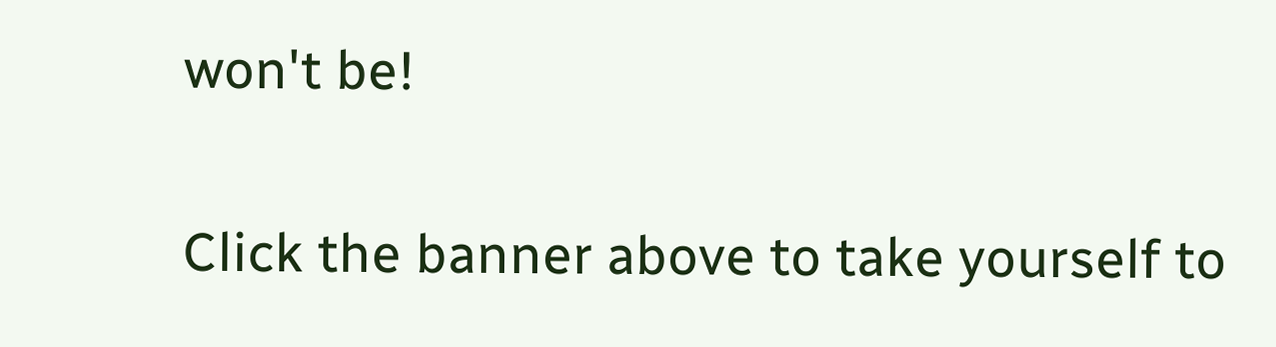won't be!

Click the banner above to take yourself to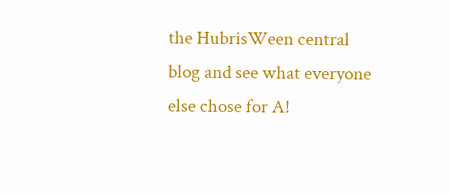the HubrisWeen central blog and see what everyone else chose for A!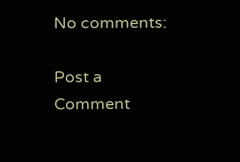No comments:

Post a Comment